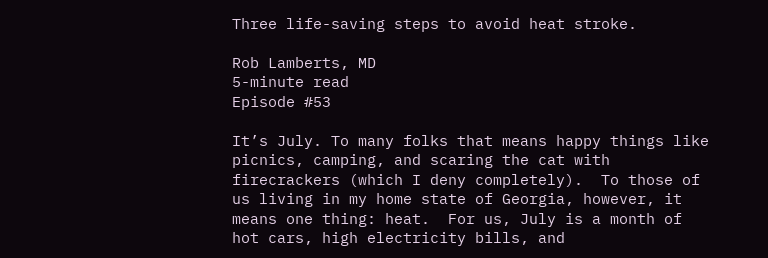Three life-saving steps to avoid heat stroke.

Rob Lamberts, MD
5-minute read
Episode #53

It’s July. To many folks that means happy things like picnics, camping, and scaring the cat with firecrackers (which I deny completely).  To those of us living in my home state of Georgia, however, it means one thing: heat.  For us, July is a month of hot cars, high electricity bills, and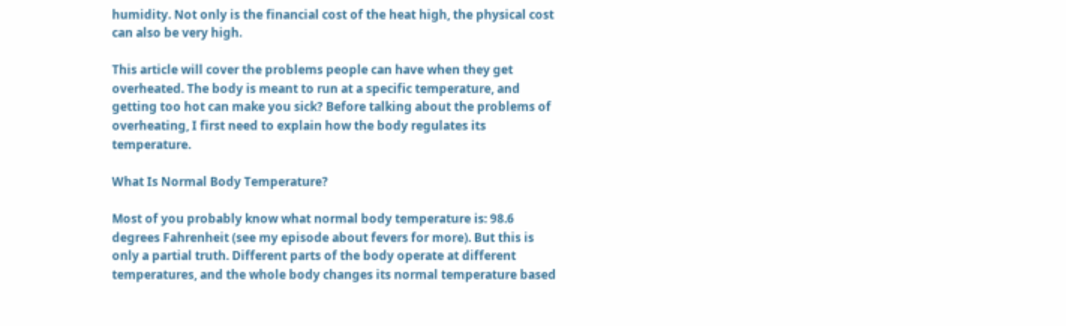humidity. Not only is the financial cost of the heat high, the physical cost can also be very high.

This article will cover the problems people can have when they get overheated. The body is meant to run at a specific temperature, and getting too hot can make you sick? Before talking about the problems of overheating, I first need to explain how the body regulates its temperature.

What Is Normal Body Temperature?

Most of you probably know what normal body temperature is: 98.6 degrees Fahrenheit (see my episode about fevers for more). But this is only a partial truth. Different parts of the body operate at different temperatures, and the whole body changes its normal temperature based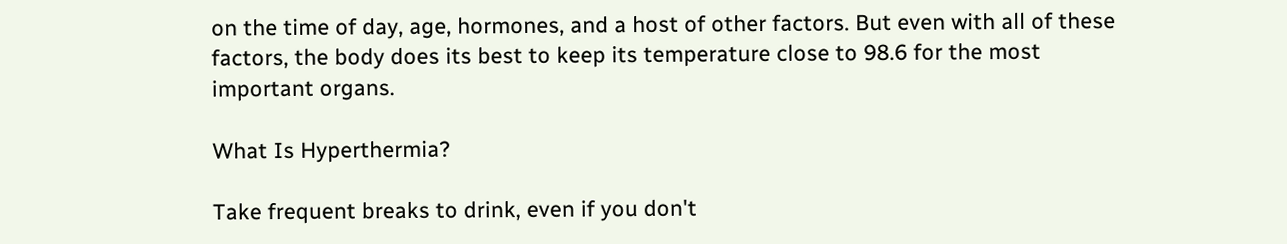on the time of day, age, hormones, and a host of other factors. But even with all of these factors, the body does its best to keep its temperature close to 98.6 for the most important organs.

What Is Hyperthermia?

Take frequent breaks to drink, even if you don't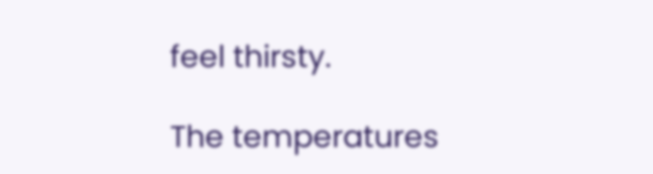feel thirsty.

The temperatures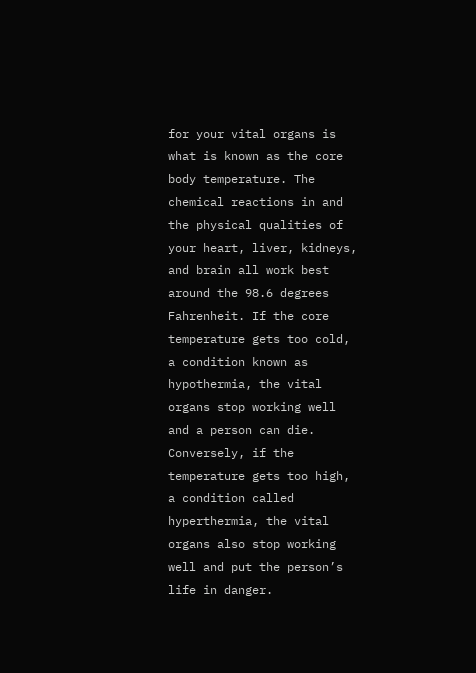for your vital organs is what is known as the core body temperature. The chemical reactions in and the physical qualities of your heart, liver, kidneys, and brain all work best around the 98.6 degrees Fahrenheit. If the core temperature gets too cold, a condition known as hypothermia, the vital organs stop working well and a person can die. Conversely, if the temperature gets too high, a condition called hyperthermia, the vital organs also stop working well and put the person’s life in danger.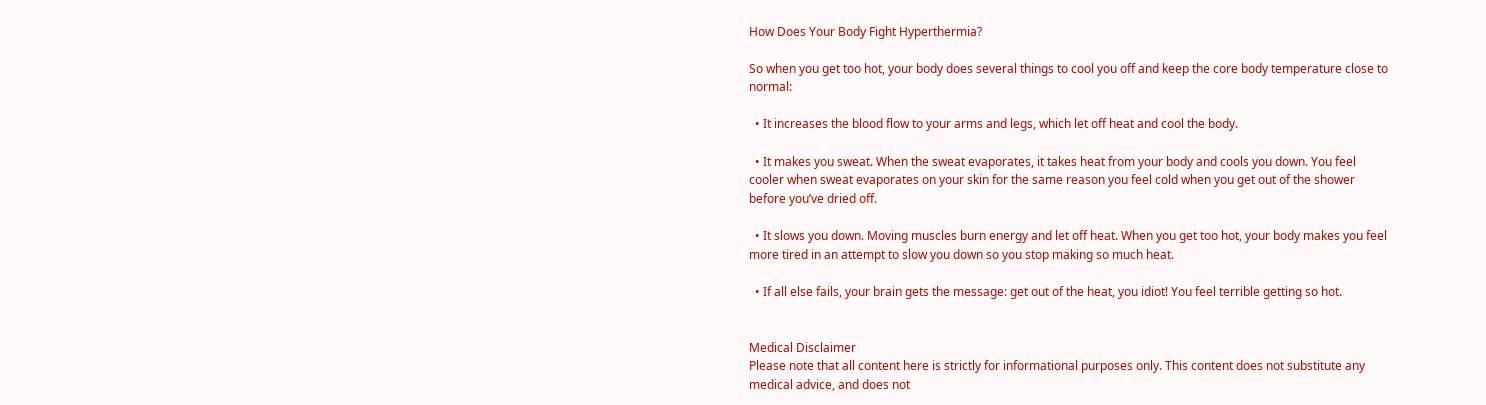How Does Your Body Fight Hyperthermia?

So when you get too hot, your body does several things to cool you off and keep the core body temperature close to normal:

  • It increases the blood flow to your arms and legs, which let off heat and cool the body.

  • It makes you sweat. When the sweat evaporates, it takes heat from your body and cools you down. You feel cooler when sweat evaporates on your skin for the same reason you feel cold when you get out of the shower before you’ve dried off.

  • It slows you down. Moving muscles burn energy and let off heat. When you get too hot, your body makes you feel more tired in an attempt to slow you down so you stop making so much heat.

  • If all else fails, your brain gets the message: get out of the heat, you idiot! You feel terrible getting so hot.


Medical Disclaimer
Please note that all content here is strictly for informational purposes only. This content does not substitute any medical advice, and does not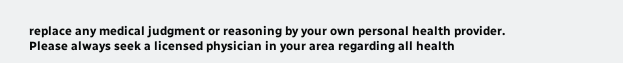replace any medical judgment or reasoning by your own personal health provider. Please always seek a licensed physician in your area regarding all health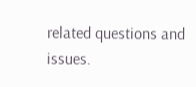related questions and issues.